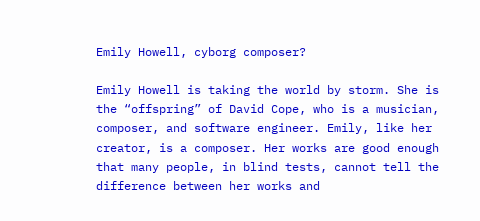Emily Howell, cyborg composer?

Emily Howell is taking the world by storm. She is the “offspring” of David Cope, who is a musician, composer, and software engineer. Emily, like her creator, is a composer. Her works are good enough that many people, in blind tests, cannot tell the difference between her works and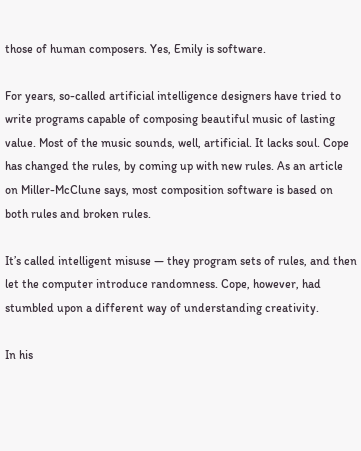those of human composers. Yes, Emily is software.

For years, so-called artificial intelligence designers have tried to write programs capable of composing beautiful music of lasting value. Most of the music sounds, well, artificial. It lacks soul. Cope has changed the rules, by coming up with new rules. As an article on Miller-McClune says, most composition software is based on both rules and broken rules.

It’s called intelligent misuse — they program sets of rules, and then let the computer introduce randomness. Cope, however, had stumbled upon a different way of understanding creativity.

In his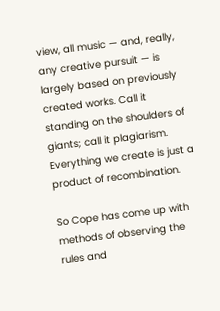view, all music — and, really, any creative pursuit — is largely based on previously created works. Call it standing on the shoulders of giants; call it plagiarism. Everything we create is just a product of recombination.

So Cope has come up with methods of observing the rules and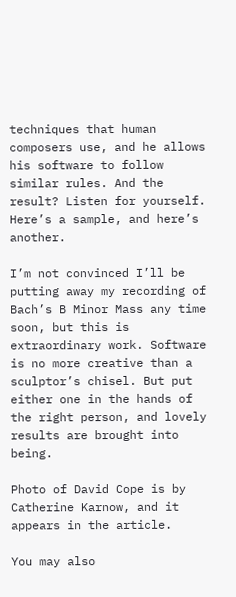techniques that human composers use, and he allows his software to follow similar rules. And the result? Listen for yourself. Here’s a sample, and here’s another.

I’m not convinced I’ll be putting away my recording of Bach’s B Minor Mass any time soon, but this is extraordinary work. Software is no more creative than a sculptor’s chisel. But put either one in the hands of the right person, and lovely results are brought into being.

Photo of David Cope is by Catherine Karnow, and it appears in the article.

You may also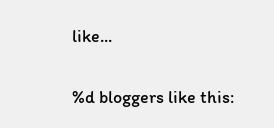like...

%d bloggers like this: